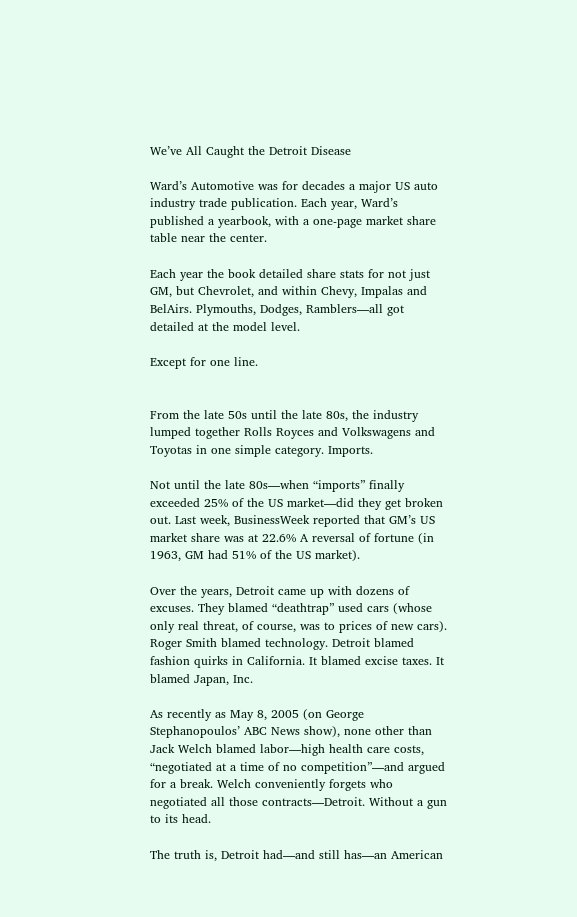We’ve All Caught the Detroit Disease

Ward’s Automotive was for decades a major US auto industry trade publication. Each year, Ward’s published a yearbook, with a one-page market share table near the center.

Each year the book detailed share stats for not just GM, but Chevrolet, and within Chevy, Impalas and BelAirs. Plymouths, Dodges, Ramblers—all got detailed at the model level.

Except for one line.


From the late 50s until the late 80s, the industry lumped together Rolls Royces and Volkswagens and Toyotas in one simple category. Imports.

Not until the late 80s—when “imports” finally exceeded 25% of the US market—did they get broken out. Last week, BusinessWeek reported that GM’s US market share was at 22.6% A reversal of fortune (in 1963, GM had 51% of the US market).

Over the years, Detroit came up with dozens of excuses. They blamed “deathtrap” used cars (whose only real threat, of course, was to prices of new cars). Roger Smith blamed technology. Detroit blamed fashion quirks in California. It blamed excise taxes. It blamed Japan, Inc.

As recently as May 8, 2005 (on George Stephanopoulos’ ABC News show), none other than Jack Welch blamed labor—high health care costs, “negotiated at a time of no competition”—and argued for a break. Welch conveniently forgets who negotiated all those contracts—Detroit. Without a gun to its head.

The truth is, Detroit had—and still has—an American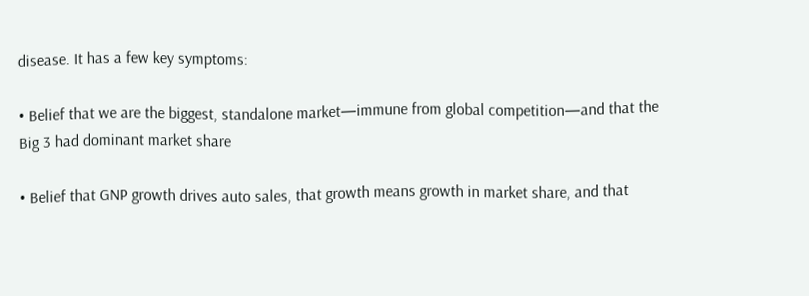disease. It has a few key symptoms:

• Belief that we are the biggest, standalone market—immune from global competition—and that the Big 3 had dominant market share

• Belief that GNP growth drives auto sales, that growth means growth in market share, and that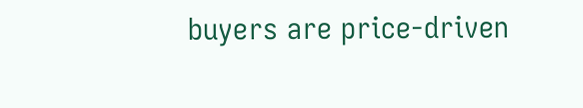buyers are price-driven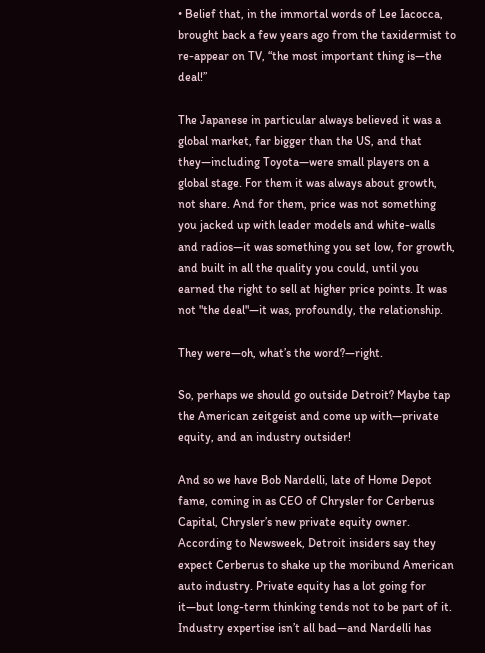• Belief that, in the immortal words of Lee Iacocca, brought back a few years ago from the taxidermist to re-appear on TV, “the most important thing is—the deal!”

The Japanese in particular always believed it was a global market, far bigger than the US, and that they—including Toyota—were small players on a global stage. For them it was always about growth, not share. And for them, price was not something you jacked up with leader models and white-walls and radios—it was something you set low, for growth, and built in all the quality you could, until you earned the right to sell at higher price points. It was not "the deal"—it was, profoundly, the relationship.

They were—oh, what’s the word?—right.

So, perhaps we should go outside Detroit? Maybe tap the American zeitgeist and come up with—private equity, and an industry outsider!

And so we have Bob Nardelli, late of Home Depot fame, coming in as CEO of Chrysler for Cerberus Capital, Chrysler’s new private equity owner. According to Newsweek, Detroit insiders say they expect Cerberus to shake up the moribund American auto industry. Private equity has a lot going for it—but long-term thinking tends not to be part of it. Industry expertise isn’t all bad—and Nardelli has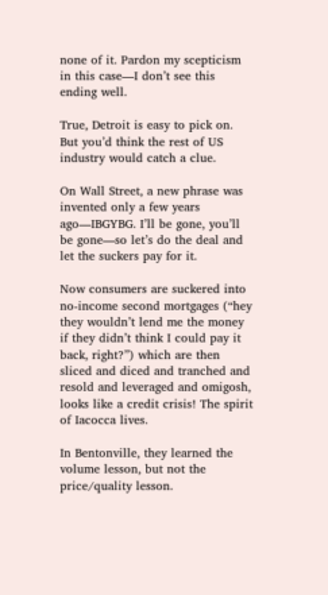none of it. Pardon my scepticism in this case—I don’t see this ending well.

True, Detroit is easy to pick on. But you’d think the rest of US industry would catch a clue.

On Wall Street, a new phrase was invented only a few years ago—IBGYBG. I’ll be gone, you’ll be gone—so let’s do the deal and let the suckers pay for it.

Now consumers are suckered into no-income second mortgages (“hey they wouldn’t lend me the money if they didn’t think I could pay it back, right?”) which are then sliced and diced and tranched and resold and leveraged and omigosh, looks like a credit crisis! The spirit of Iacocca lives.

In Bentonville, they learned the volume lesson, but not the price/quality lesson.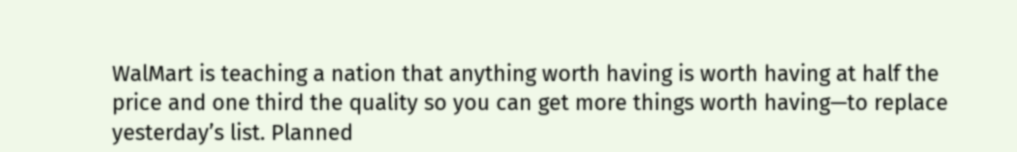WalMart is teaching a nation that anything worth having is worth having at half the price and one third the quality so you can get more things worth having—to replace yesterday’s list. Planned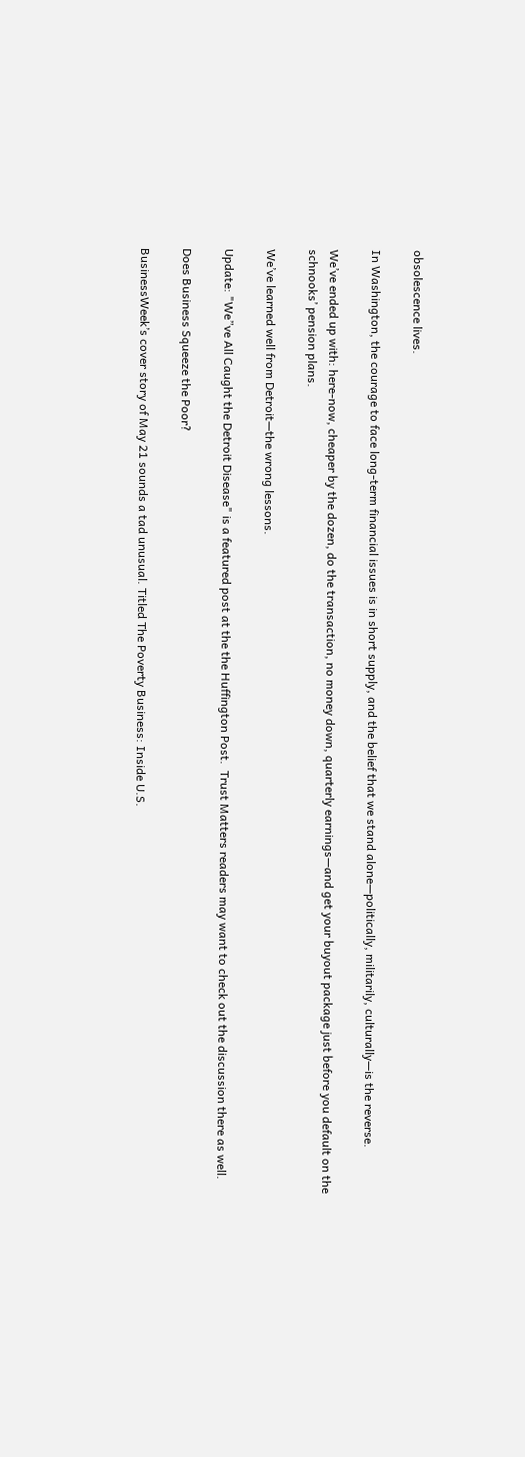obsolescence lives.

In Washington, the courage to face long-term financial issues is in short supply, and the belief that we stand alone—politically, militarily, culturally—is the reverse.

We’ve ended up with: here-now, cheaper by the dozen, do the transaction, no money down, quarterly earnings—and get your buyout package just before you default on the schnooks’ pension plans.

We’ve learned well from Detroit—the wrong lessons.

Update: "We”ve All Caught the Detroit Disease" is a featured post at the the Huffington Post.  Trust Matters readers may want to check out the discussion there as well.

Does Business Squeeze the Poor?

BusinessWeek’s cover story of May 21 sounds a tad unusual. Titled The Poverty Business: Inside U.S.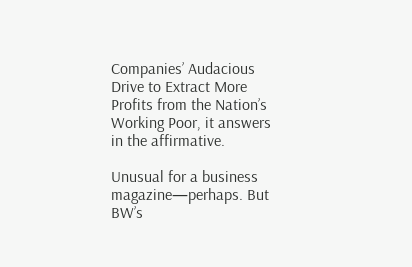Companies’ Audacious Drive to Extract More Profits from the Nation’s Working Poor, it answers in the affirmative.

Unusual for a business magazine—perhaps. But BW’s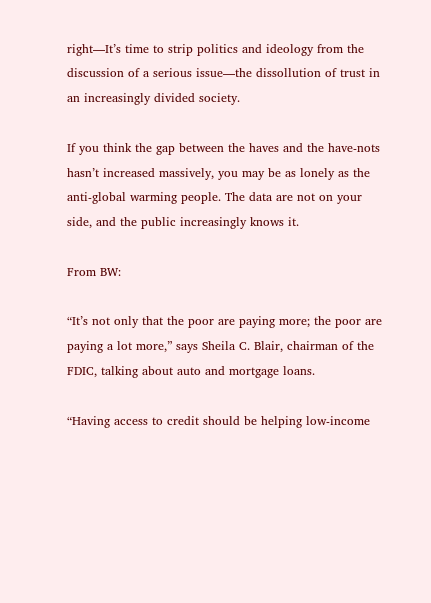right—It’s time to strip politics and ideology from the discussion of a serious issue—the dissollution of trust in an increasingly divided society.

If you think the gap between the haves and the have-nots hasn’t increased massively, you may be as lonely as the anti-global warming people. The data are not on your side, and the public increasingly knows it.

From BW:

“It’s not only that the poor are paying more; the poor are paying a lot more,” says Sheila C. Blair, chairman of the FDIC, talking about auto and mortgage loans.

“Having access to credit should be helping low-income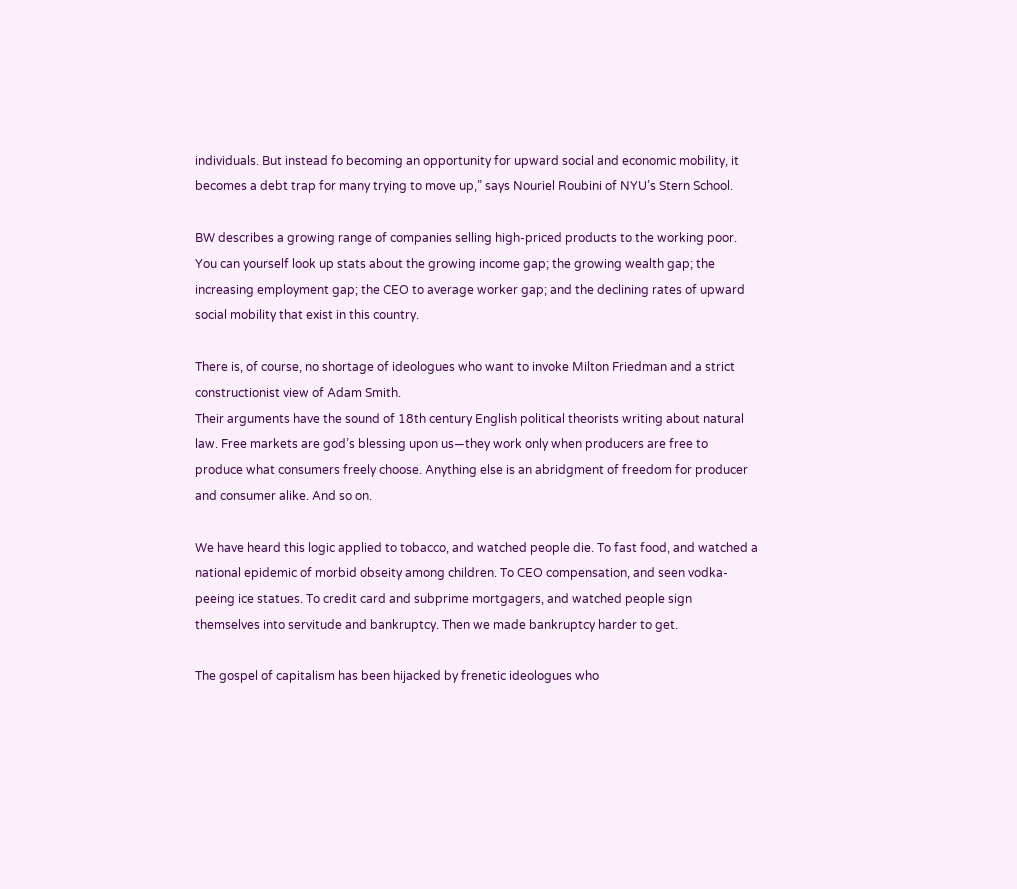individuals. But instead fo becoming an opportunity for upward social and economic mobility, it becomes a debt trap for many trying to move up,” says Nouriel Roubini of NYU’s Stern School.

BW describes a growing range of companies selling high-priced products to the working poor. You can yourself look up stats about the growing income gap; the growing wealth gap; the increasing employment gap; the CEO to average worker gap; and the declining rates of upward social mobility that exist in this country.

There is, of course, no shortage of ideologues who want to invoke Milton Friedman and a strict constructionist view of Adam Smith.
Their arguments have the sound of 18th century English political theorists writing about natural law. Free markets are god’s blessing upon us—they work only when producers are free to produce what consumers freely choose. Anything else is an abridgment of freedom for producer and consumer alike. And so on.

We have heard this logic applied to tobacco, and watched people die. To fast food, and watched a national epidemic of morbid obseity among children. To CEO compensation, and seen vodka-peeing ice statues. To credit card and subprime mortgagers, and watched people sign themselves into servitude and bankruptcy. Then we made bankruptcy harder to get.

The gospel of capitalism has been hijacked by frenetic ideologues who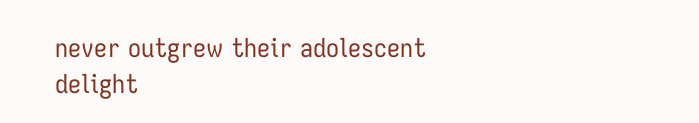never outgrew their adolescent delight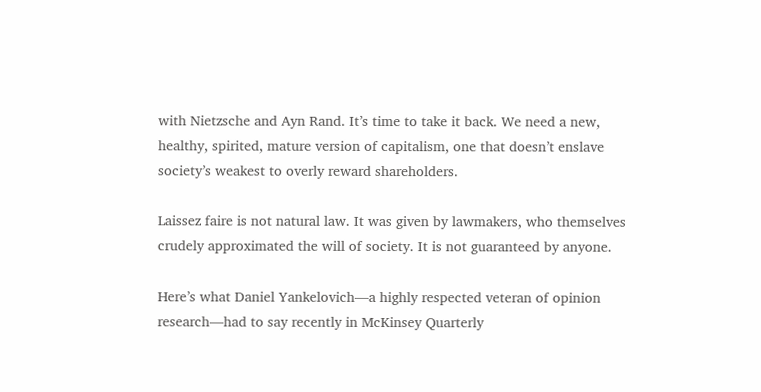with Nietzsche and Ayn Rand. It’s time to take it back. We need a new, healthy, spirited, mature version of capitalism, one that doesn’t enslave society’s weakest to overly reward shareholders.

Laissez faire is not natural law. It was given by lawmakers, who themselves crudely approximated the will of society. It is not guaranteed by anyone.

Here’s what Daniel Yankelovich—a highly respected veteran of opinion research—had to say recently in McKinsey Quarterly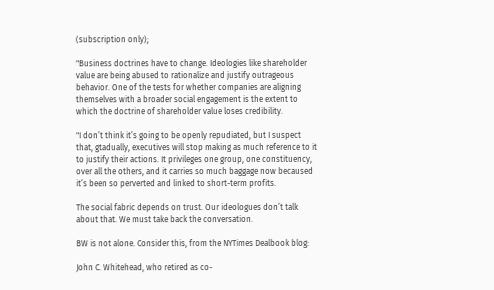(subscription only);

"Business doctrines have to change. Ideologies like shareholder value are being abused to rationalize and justify outrageous behavior. One of the tests for whether companies are aligning themselves with a broader social engagement is the extent to which the doctrine of shareholder value loses credibility.

"I don’t think it’s going to be openly repudiated, but I suspect that, gtadually, executives will stop making as much reference to it to justify their actions. It privileges one group, one constituency, over all the others, and it carries so much baggage now becaused it’s been so perverted and linked to short-term profits.

The social fabric depends on trust. Our ideologues don’t talk about that. We must take back the conversation.

BW is not alone. Consider this, from the NYTimes Dealbook blog:

John C. Whitehead, who retired as co-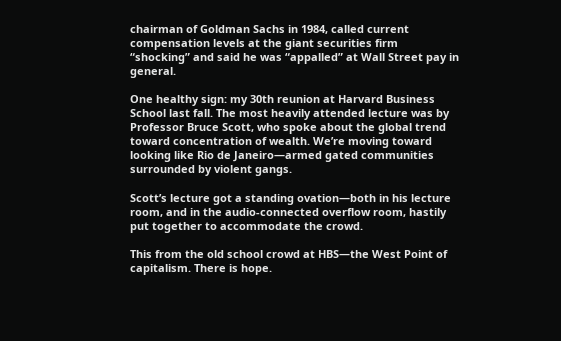chairman of Goldman Sachs in 1984, called current compensation levels at the giant securities firm “shocking” and said he was “appalled” at Wall Street pay in general.

One healthy sign: my 30th reunion at Harvard Business School last fall. The most heavily attended lecture was by Professor Bruce Scott, who spoke about the global trend toward concentration of wealth. We’re moving toward looking like Rio de Janeiro—armed gated communities surrounded by violent gangs.

Scott’s lecture got a standing ovation—both in his lecture room, and in the audio-connected overflow room, hastily put together to accommodate the crowd.

This from the old school crowd at HBS—the West Point of capitalism. There is hope.